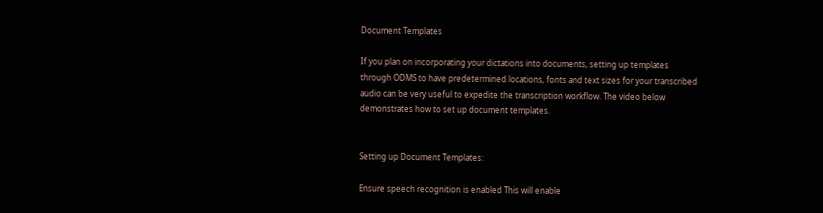Document Templates

If you plan on incorporating your dictations into documents, setting up templates through ODMS to have predetermined locations, fonts and text sizes for your transcribed audio can be very useful to expedite the transcription workflow. The video below demonstrates how to set up document templates.


Setting up Document Templates:

Ensure speech recognition is enabled This will enable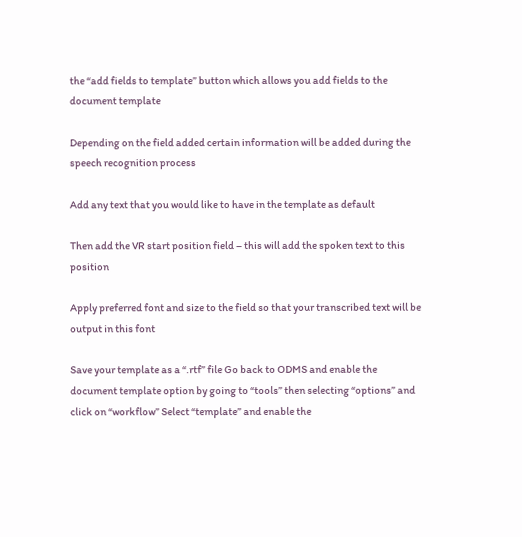the “add fields to template” button which allows you add fields to the document template

Depending on the field added certain information will be added during the speech recognition process

Add any text that you would like to have in the template as default

Then add the VR start position field – this will add the spoken text to this position

Apply preferred font and size to the field so that your transcribed text will be output in this font

Save your template as a “.rtf” file Go back to ODMS and enable the document template option by going to “tools” then selecting “options” and click on “workflow” Select “template” and enable the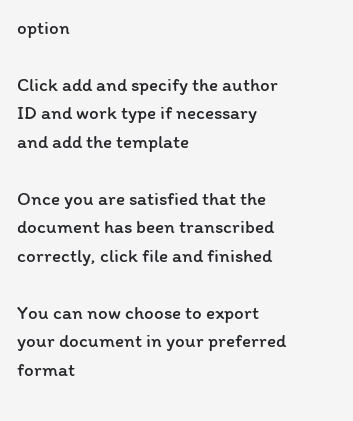option

Click add and specify the author ID and work type if necessary and add the template

Once you are satisfied that the document has been transcribed correctly, click file and finished

You can now choose to export your document in your preferred format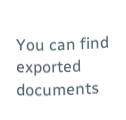You can find exported documents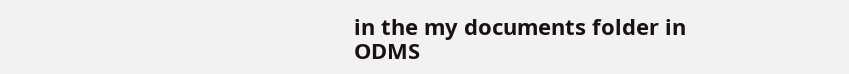in the my documents folder in ODMS